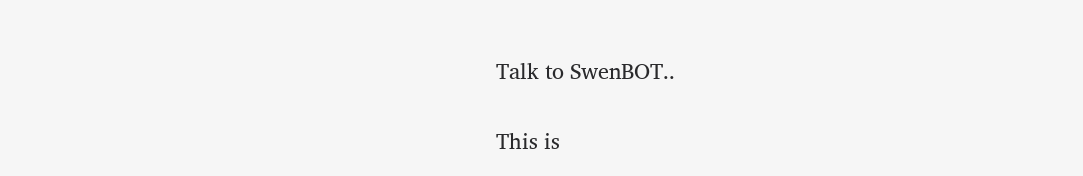Talk to SwenBOT..

This is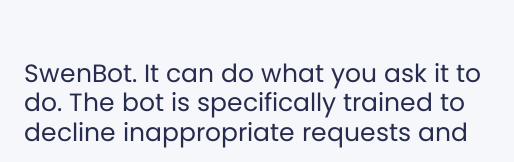SwenBot. It can do what you ask it to do. The bot is specifically trained to decline inappropriate requests and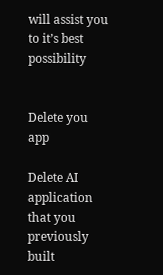will assist you to it’s best possibility


Delete you app

Delete AI application that you previously built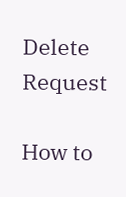Delete Request

How to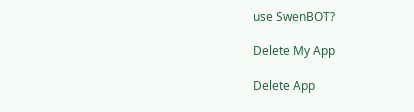use SwenBOT?

Delete My App

Delete App